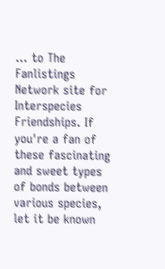... to The Fanlistings Network site for Interspecies Friendships. If you're a fan of these fascinating and sweet types of bonds between various species, let it be known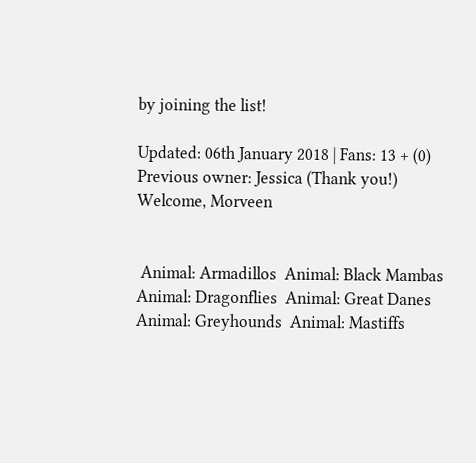by joining the list!

Updated: 06th January 2018 | Fans: 13 + (0)
Previous owner: Jessica (Thank you!)
Welcome, Morveen


 Animal: Armadillos  Animal: Black Mambas  Animal: Dragonflies  Animal: Great Danes  Animal: Greyhounds  Animal: Mastiffs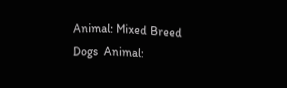Animal: Mixed Breed Dogs  Animal: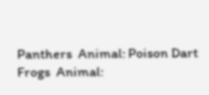Panthers  Animal: Poison Dart Frogs  Animal: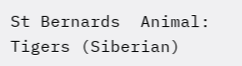St Bernards  Animal: Tigers (Siberian)